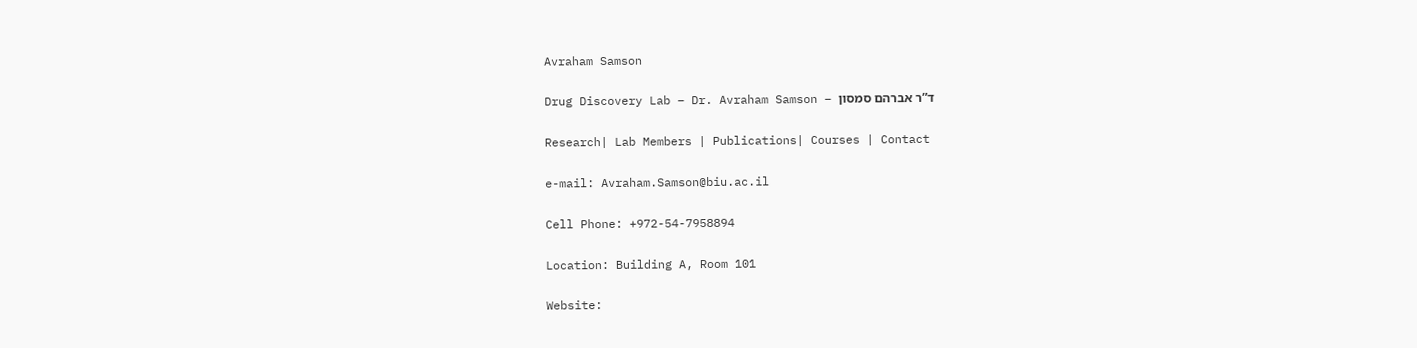Avraham Samson

Drug Discovery Lab – Dr. Avraham Samson – ד”ר אברהם סמסון

Research| Lab Members | Publications| Courses | Contact

e-mail: Avraham.Samson@biu.ac.il

Cell Phone: +972-54-7958894

Location: Building A, Room 101

Website: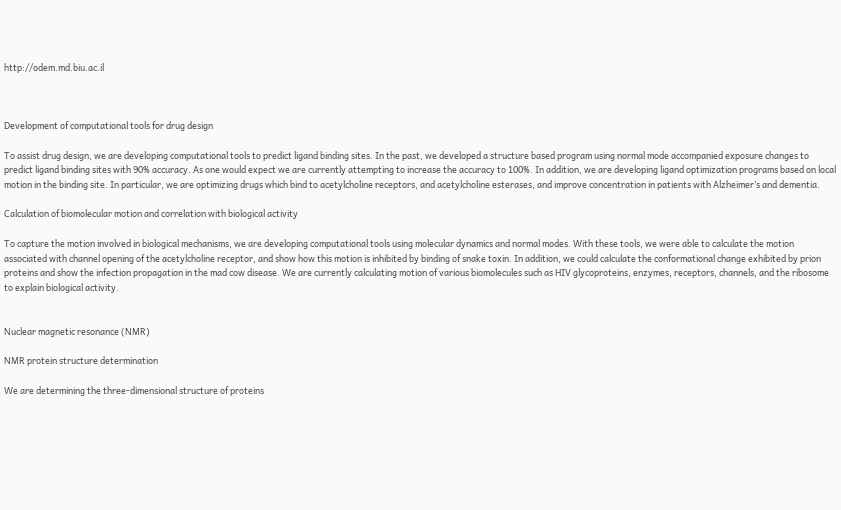http://odem.md.biu.ac.il



Development of computational tools for drug design

To assist drug design, we are developing computational tools to predict ligand binding sites. In the past, we developed a structure based program using normal mode accompanied exposure changes to predict ligand binding sites with 90% accuracy. As one would expect we are currently attempting to increase the accuracy to 100%. In addition, we are developing ligand optimization programs based on local motion in the binding site. In particular, we are optimizing drugs which bind to acetylcholine receptors, and acetylcholine esterases, and improve concentration in patients with Alzheimer’s and dementia.

Calculation of biomolecular motion and correlation with biological activity

To capture the motion involved in biological mechanisms, we are developing computational tools using molecular dynamics and normal modes. With these tools, we were able to calculate the motion associated with channel opening of the acetylcholine receptor, and show how this motion is inhibited by binding of snake toxin. In addition, we could calculate the conformational change exhibited by prion proteins and show the infection propagation in the mad cow disease. We are currently calculating motion of various biomolecules such as HIV glycoproteins, enzymes, receptors, channels, and the ribosome to explain biological activity.


Nuclear magnetic resonance (NMR)

NMR protein structure determination

We are determining the three-dimensional structure of proteins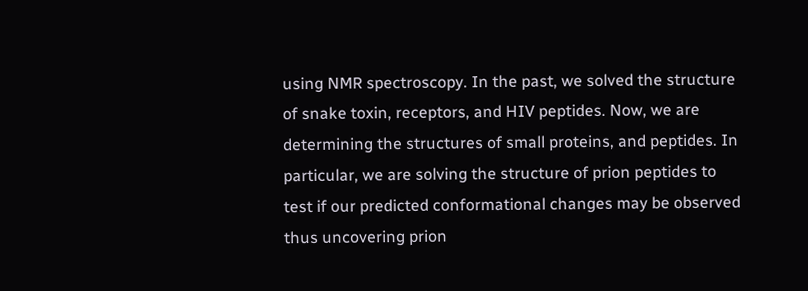using NMR spectroscopy. In the past, we solved the structure of snake toxin, receptors, and HIV peptides. Now, we are determining the structures of small proteins, and peptides. In particular, we are solving the structure of prion peptides to test if our predicted conformational changes may be observed thus uncovering prion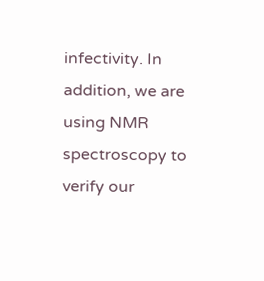infectivity. In addition, we are using NMR spectroscopy to verify our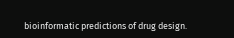bioinformatic predictions of drug design.